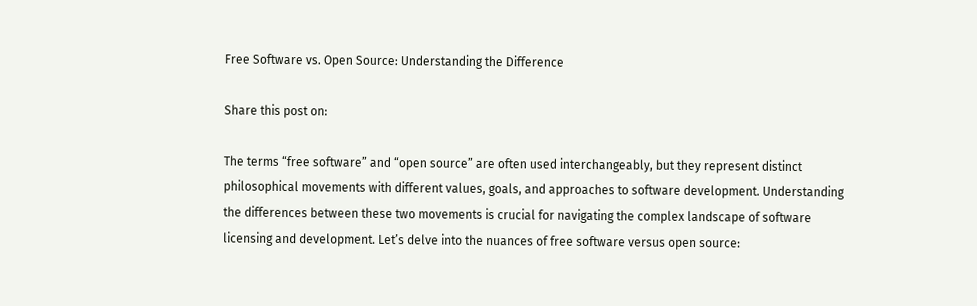Free Software vs. Open Source: Understanding the Difference

Share this post on:

The terms “free software” and “open source” are often used interchangeably, but they represent distinct philosophical movements with different values, goals, and approaches to software development. Understanding the differences between these two movements is crucial for navigating the complex landscape of software licensing and development. Let’s delve into the nuances of free software versus open source: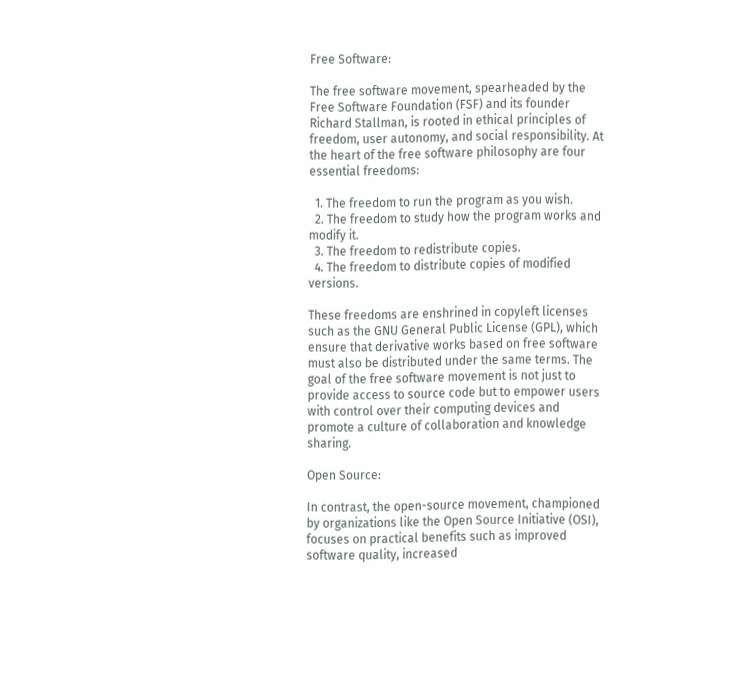Free Software:

The free software movement, spearheaded by the Free Software Foundation (FSF) and its founder Richard Stallman, is rooted in ethical principles of freedom, user autonomy, and social responsibility. At the heart of the free software philosophy are four essential freedoms:

  1. The freedom to run the program as you wish.
  2. The freedom to study how the program works and modify it.
  3. The freedom to redistribute copies.
  4. The freedom to distribute copies of modified versions.

These freedoms are enshrined in copyleft licenses such as the GNU General Public License (GPL), which ensure that derivative works based on free software must also be distributed under the same terms. The goal of the free software movement is not just to provide access to source code but to empower users with control over their computing devices and promote a culture of collaboration and knowledge sharing.

Open Source:

In contrast, the open-source movement, championed by organizations like the Open Source Initiative (OSI), focuses on practical benefits such as improved software quality, increased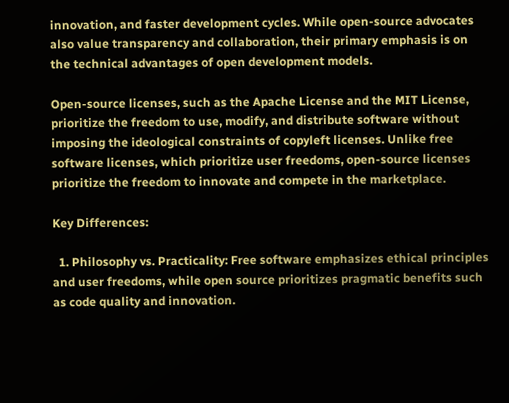innovation, and faster development cycles. While open-source advocates also value transparency and collaboration, their primary emphasis is on the technical advantages of open development models.

Open-source licenses, such as the Apache License and the MIT License, prioritize the freedom to use, modify, and distribute software without imposing the ideological constraints of copyleft licenses. Unlike free software licenses, which prioritize user freedoms, open-source licenses prioritize the freedom to innovate and compete in the marketplace.

Key Differences:

  1. Philosophy vs. Practicality: Free software emphasizes ethical principles and user freedoms, while open source prioritizes pragmatic benefits such as code quality and innovation.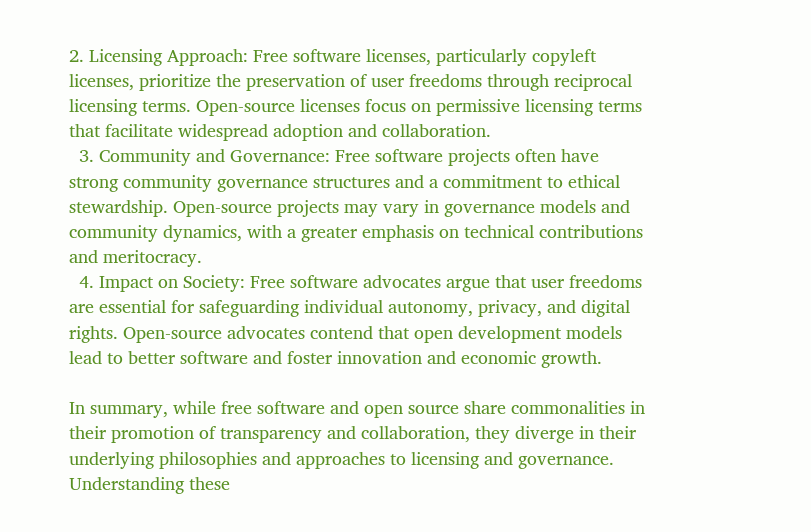2. Licensing Approach: Free software licenses, particularly copyleft licenses, prioritize the preservation of user freedoms through reciprocal licensing terms. Open-source licenses focus on permissive licensing terms that facilitate widespread adoption and collaboration.
  3. Community and Governance: Free software projects often have strong community governance structures and a commitment to ethical stewardship. Open-source projects may vary in governance models and community dynamics, with a greater emphasis on technical contributions and meritocracy.
  4. Impact on Society: Free software advocates argue that user freedoms are essential for safeguarding individual autonomy, privacy, and digital rights. Open-source advocates contend that open development models lead to better software and foster innovation and economic growth.

In summary, while free software and open source share commonalities in their promotion of transparency and collaboration, they diverge in their underlying philosophies and approaches to licensing and governance. Understanding these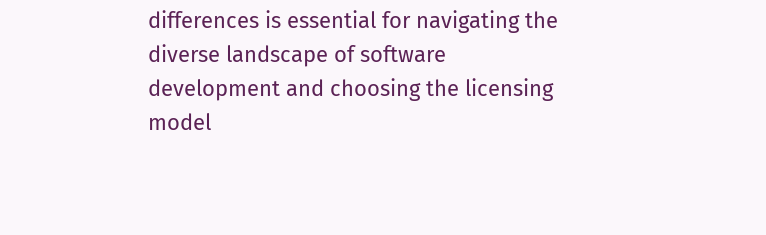differences is essential for navigating the diverse landscape of software development and choosing the licensing model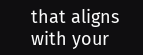that aligns with your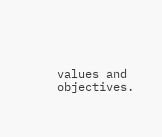values and objectives.